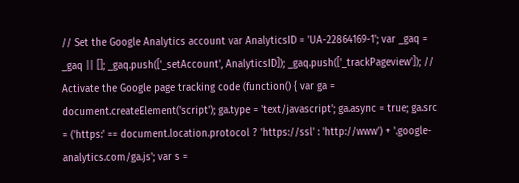// Set the Google Analytics account var AnalyticsID = 'UA-22864169-1'; var _gaq = _gaq || []; _gaq.push(['_setAccount', AnalyticsID]); _gaq.push(['_trackPageview']); // Activate the Google page tracking code (function() { var ga = document.createElement('script'); ga.type = 'text/javascript'; ga.async = true; ga.src = ('https:' == document.location.protocol ? 'https://ssl' : 'http://www') + '.google-analytics.com/ga.js'; var s =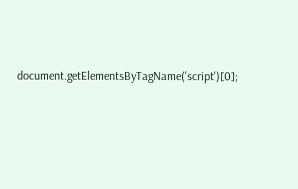document.getElementsByTagName('script')[0];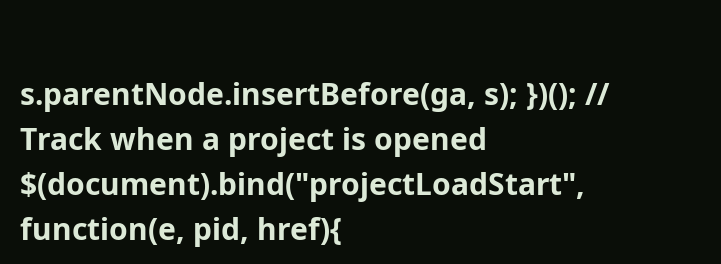s.parentNode.insertBefore(ga, s); })(); // Track when a project is opened $(document).bind("projectLoadStart", function(e, pid, href){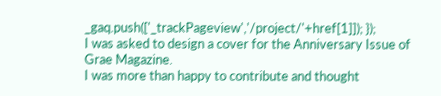_gaq.push(['_trackPageview','/project/'+href[1]]); });
I was asked to design a cover for the Anniversary Issue of Grae Magazine.
I was more than happy to contribute and thought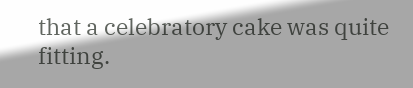that a celebratory cake was quite fitting.